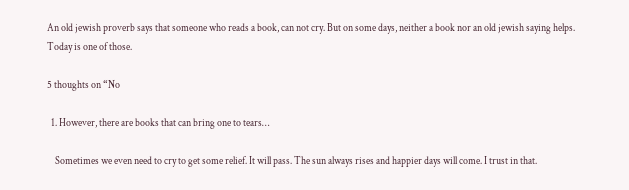An old jewish proverb says that someone who reads a book, can not cry. But on some days, neither a book nor an old jewish saying helps. Today is one of those.

5 thoughts on “No

  1. However, there are books that can bring one to tears…

    Sometimes we even need to cry to get some relief. It will pass. The sun always rises and happier days will come. I trust in that.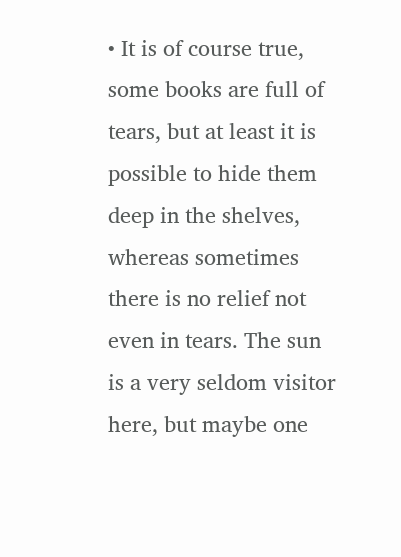• It is of course true, some books are full of tears, but at least it is possible to hide them deep in the shelves, whereas sometimes there is no relief not even in tears. The sun is a very seldom visitor here, but maybe one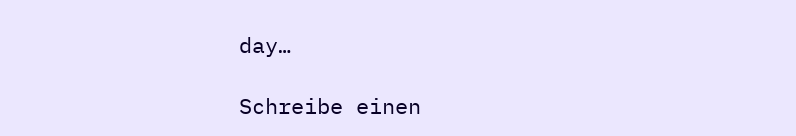day…

Schreibe einen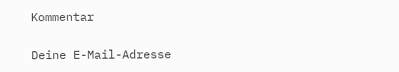Kommentar

Deine E-Mail-Adresse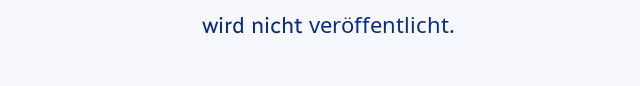wird nicht veröffentlicht.